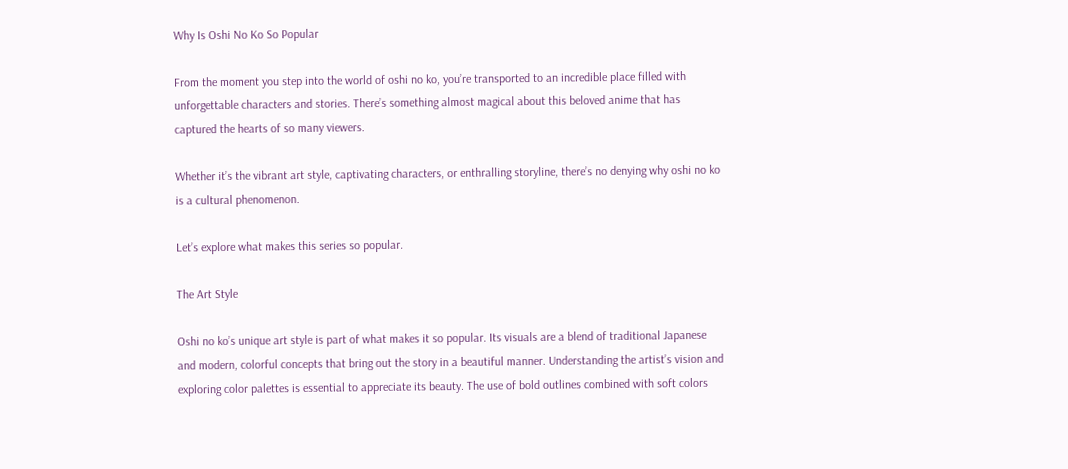Why Is Oshi No Ko So Popular

From the moment you step into the world of oshi no ko, you’re transported to an incredible place filled with unforgettable characters and stories. There’s something almost magical about this beloved anime that has captured the hearts of so many viewers.

Whether it’s the vibrant art style, captivating characters, or enthralling storyline, there’s no denying why oshi no ko is a cultural phenomenon.

Let’s explore what makes this series so popular.

The Art Style

Oshi no ko’s unique art style is part of what makes it so popular. Its visuals are a blend of traditional Japanese and modern, colorful concepts that bring out the story in a beautiful manner. Understanding the artist’s vision and exploring color palettes is essential to appreciate its beauty. The use of bold outlines combined with soft colors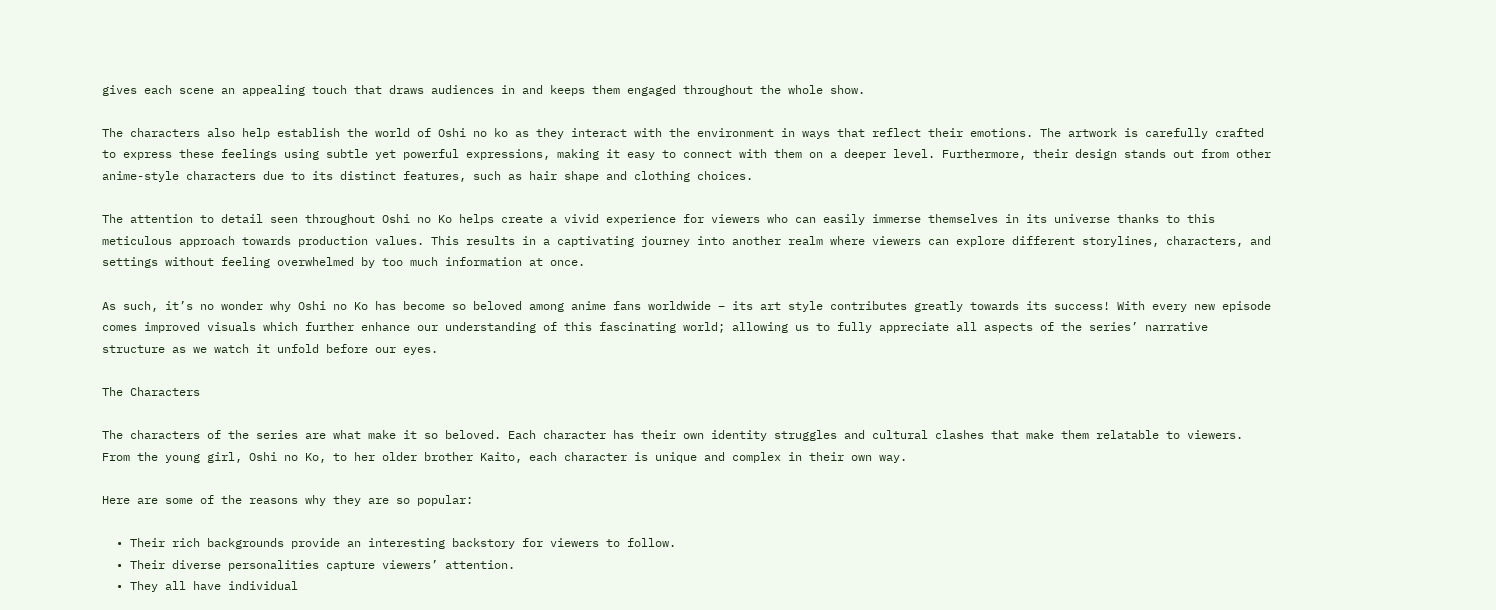gives each scene an appealing touch that draws audiences in and keeps them engaged throughout the whole show.

The characters also help establish the world of Oshi no ko as they interact with the environment in ways that reflect their emotions. The artwork is carefully crafted to express these feelings using subtle yet powerful expressions, making it easy to connect with them on a deeper level. Furthermore, their design stands out from other anime-style characters due to its distinct features, such as hair shape and clothing choices.

The attention to detail seen throughout Oshi no Ko helps create a vivid experience for viewers who can easily immerse themselves in its universe thanks to this meticulous approach towards production values. This results in a captivating journey into another realm where viewers can explore different storylines, characters, and settings without feeling overwhelmed by too much information at once.

As such, it’s no wonder why Oshi no Ko has become so beloved among anime fans worldwide – its art style contributes greatly towards its success! With every new episode comes improved visuals which further enhance our understanding of this fascinating world; allowing us to fully appreciate all aspects of the series’ narrative structure as we watch it unfold before our eyes.

The Characters

The characters of the series are what make it so beloved. Each character has their own identity struggles and cultural clashes that make them relatable to viewers. From the young girl, Oshi no Ko, to her older brother Kaito, each character is unique and complex in their own way.

Here are some of the reasons why they are so popular:

  • Their rich backgrounds provide an interesting backstory for viewers to follow.
  • Their diverse personalities capture viewers’ attention.
  • They all have individual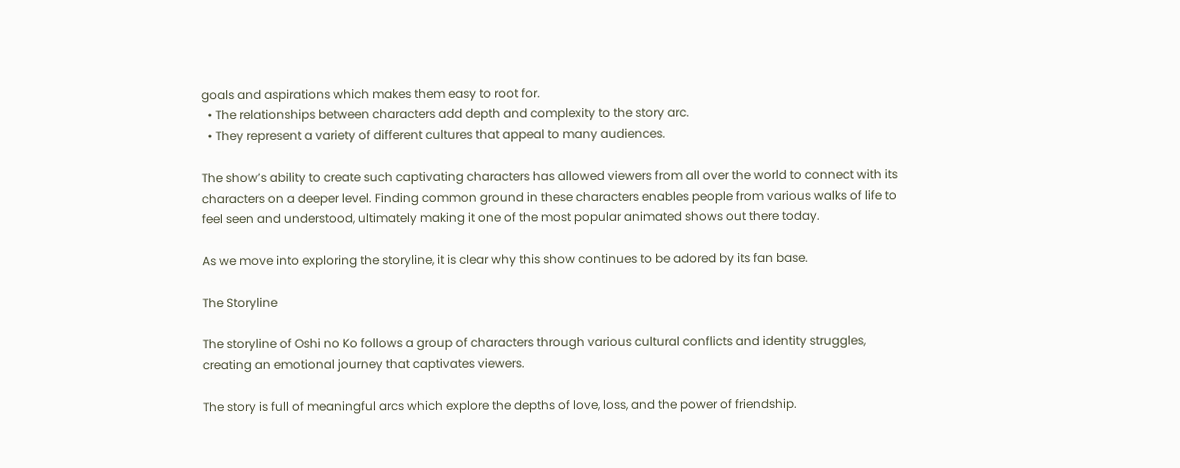goals and aspirations which makes them easy to root for.
  • The relationships between characters add depth and complexity to the story arc.
  • They represent a variety of different cultures that appeal to many audiences.

The show’s ability to create such captivating characters has allowed viewers from all over the world to connect with its characters on a deeper level. Finding common ground in these characters enables people from various walks of life to feel seen and understood, ultimately making it one of the most popular animated shows out there today.

As we move into exploring the storyline, it is clear why this show continues to be adored by its fan base.

The Storyline

The storyline of Oshi no Ko follows a group of characters through various cultural conflicts and identity struggles, creating an emotional journey that captivates viewers.

The story is full of meaningful arcs which explore the depths of love, loss, and the power of friendship.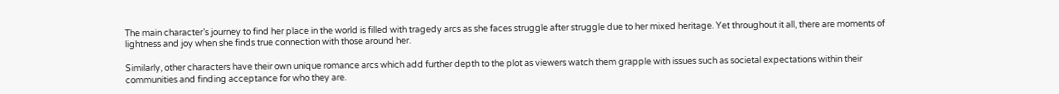The main character’s journey to find her place in the world is filled with tragedy arcs as she faces struggle after struggle due to her mixed heritage. Yet throughout it all, there are moments of lightness and joy when she finds true connection with those around her.

Similarly, other characters have their own unique romance arcs which add further depth to the plot as viewers watch them grapple with issues such as societal expectations within their communities and finding acceptance for who they are.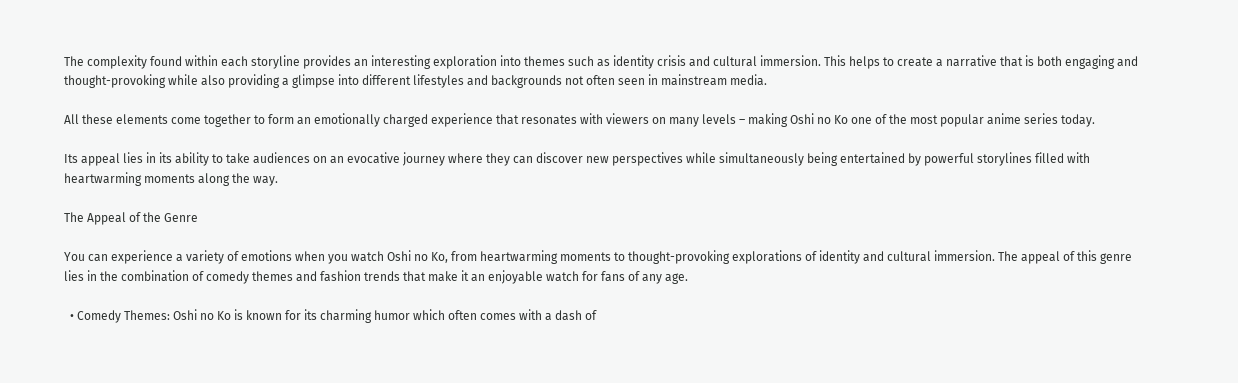The complexity found within each storyline provides an interesting exploration into themes such as identity crisis and cultural immersion. This helps to create a narrative that is both engaging and thought-provoking while also providing a glimpse into different lifestyles and backgrounds not often seen in mainstream media.

All these elements come together to form an emotionally charged experience that resonates with viewers on many levels – making Oshi no Ko one of the most popular anime series today.

Its appeal lies in its ability to take audiences on an evocative journey where they can discover new perspectives while simultaneously being entertained by powerful storylines filled with heartwarming moments along the way.

The Appeal of the Genre

You can experience a variety of emotions when you watch Oshi no Ko, from heartwarming moments to thought-provoking explorations of identity and cultural immersion. The appeal of this genre lies in the combination of comedy themes and fashion trends that make it an enjoyable watch for fans of any age.

  • Comedy Themes: Oshi no Ko is known for its charming humor which often comes with a dash of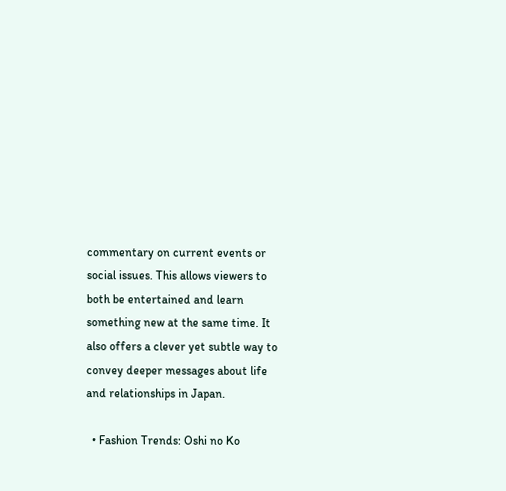commentary on current events or social issues. This allows viewers to both be entertained and learn something new at the same time. It also offers a clever yet subtle way to convey deeper messages about life and relationships in Japan.

  • Fashion Trends: Oshi no Ko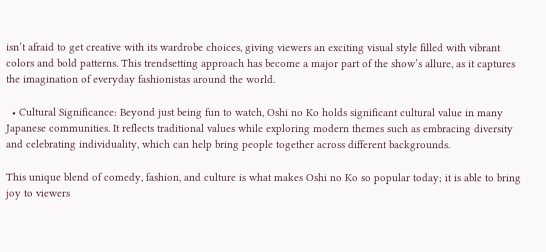isn’t afraid to get creative with its wardrobe choices, giving viewers an exciting visual style filled with vibrant colors and bold patterns. This trendsetting approach has become a major part of the show’s allure, as it captures the imagination of everyday fashionistas around the world.

  • Cultural Significance: Beyond just being fun to watch, Oshi no Ko holds significant cultural value in many Japanese communities. It reflects traditional values while exploring modern themes such as embracing diversity and celebrating individuality, which can help bring people together across different backgrounds.

This unique blend of comedy, fashion, and culture is what makes Oshi no Ko so popular today; it is able to bring joy to viewers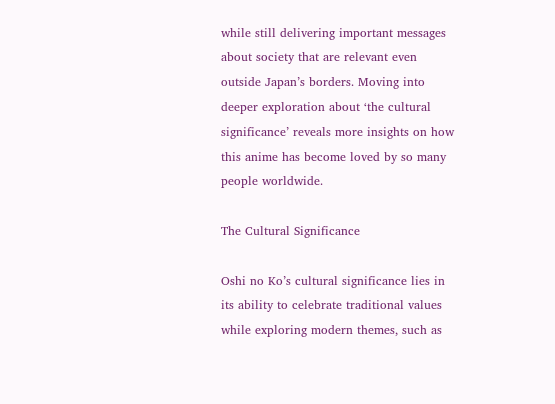while still delivering important messages about society that are relevant even outside Japan’s borders. Moving into deeper exploration about ‘the cultural significance’ reveals more insights on how this anime has become loved by so many people worldwide.

The Cultural Significance

Oshi no Ko’s cultural significance lies in its ability to celebrate traditional values while exploring modern themes, such as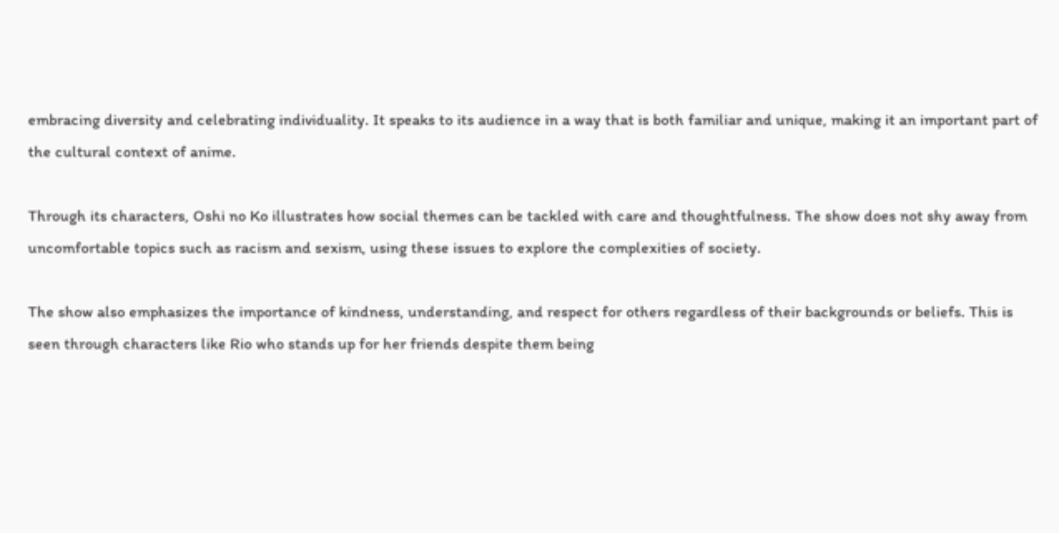embracing diversity and celebrating individuality. It speaks to its audience in a way that is both familiar and unique, making it an important part of the cultural context of anime.

Through its characters, Oshi no Ko illustrates how social themes can be tackled with care and thoughtfulness. The show does not shy away from uncomfortable topics such as racism and sexism, using these issues to explore the complexities of society.

The show also emphasizes the importance of kindness, understanding, and respect for others regardless of their backgrounds or beliefs. This is seen through characters like Rio who stands up for her friends despite them being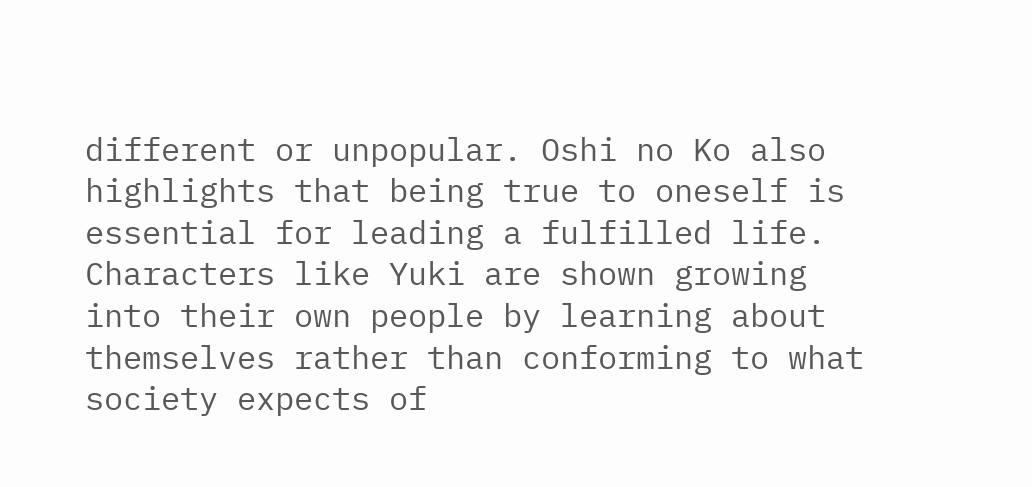different or unpopular. Oshi no Ko also highlights that being true to oneself is essential for leading a fulfilled life. Characters like Yuki are shown growing into their own people by learning about themselves rather than conforming to what society expects of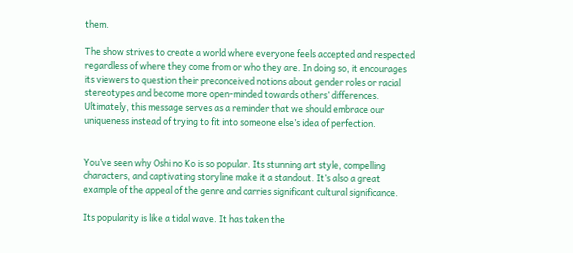them.

The show strives to create a world where everyone feels accepted and respected regardless of where they come from or who they are. In doing so, it encourages its viewers to question their preconceived notions about gender roles or racial stereotypes and become more open-minded towards others’ differences. Ultimately, this message serves as a reminder that we should embrace our uniqueness instead of trying to fit into someone else’s idea of perfection.


You’ve seen why Oshi no Ko is so popular. Its stunning art style, compelling characters, and captivating storyline make it a standout. It’s also a great example of the appeal of the genre and carries significant cultural significance.

Its popularity is like a tidal wave. It has taken the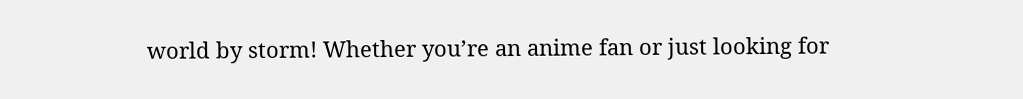world by storm! Whether you’re an anime fan or just looking for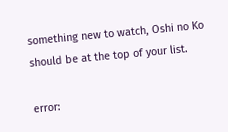something new to watch, Oshi no Ko should be at the top of your list.

error: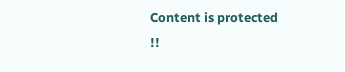Content is protected !!